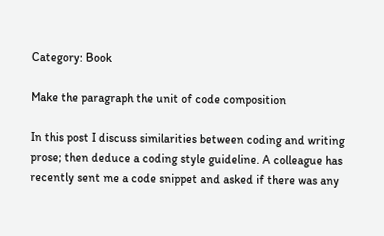Category: Book

Make the paragraph the unit of code composition

In this post I discuss similarities between coding and writing prose; then deduce a coding style guideline. A colleague has recently sent me a code snippet and asked if there was any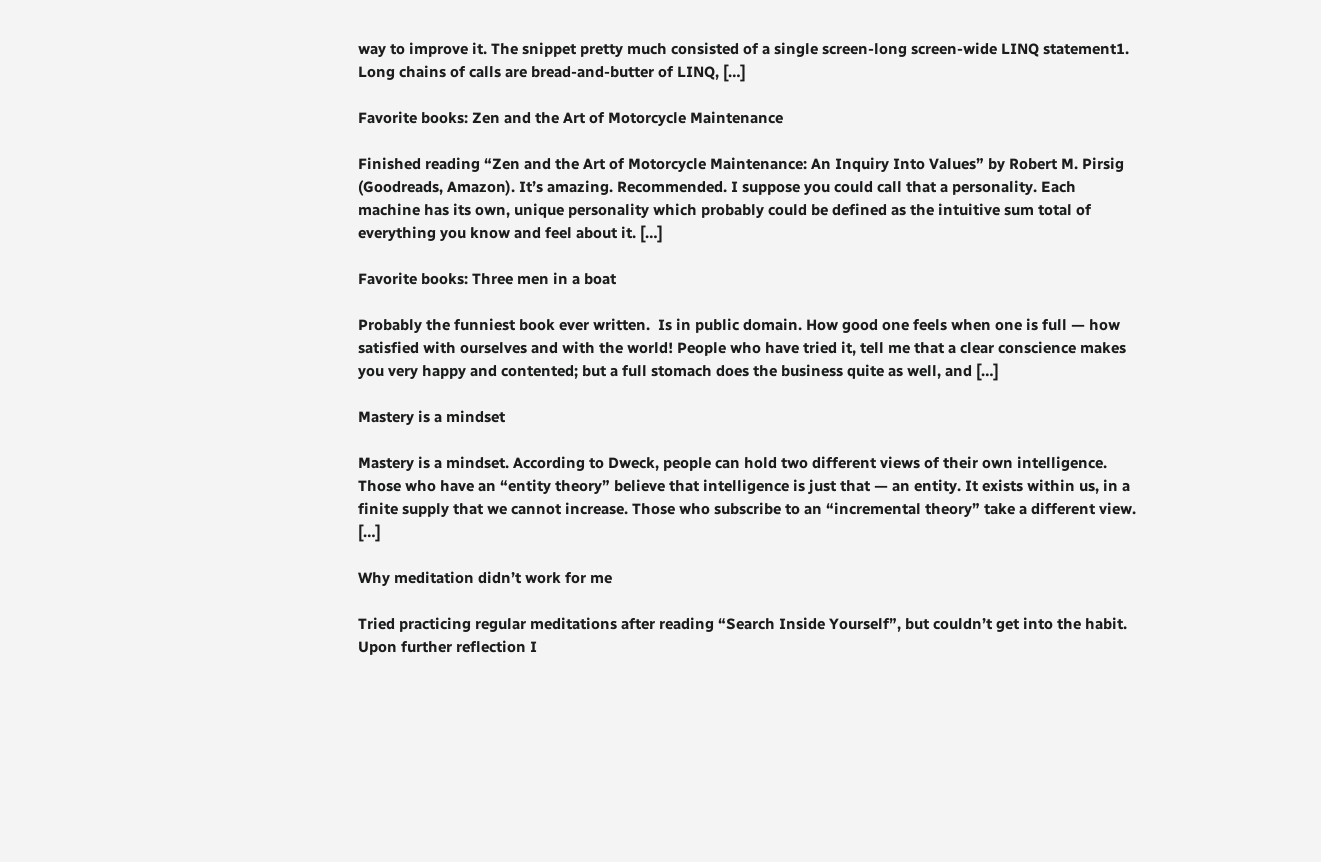way to improve it. The snippet pretty much consisted of a single screen-long screen-wide LINQ statement1.  Long chains of calls are bread-and-butter of LINQ, […]

Favorite books: Zen and the Art of Motorcycle Maintenance

Finished reading “Zen and the Art of Motorcycle Maintenance: An Inquiry Into Values” by Robert M. Pirsig (Goodreads, Amazon). It’s amazing. Recommended. I suppose you could call that a personality. Each machine has its own, unique personality which probably could be defined as the intuitive sum total of everything you know and feel about it. […]

Favorite books: Three men in a boat

Probably the funniest book ever written.  Is in public domain. How good one feels when one is full — how satisfied with ourselves and with the world! People who have tried it, tell me that a clear conscience makes you very happy and contented; but a full stomach does the business quite as well, and […]

Mastery is a mindset

Mastery is a mindset. According to Dweck, people can hold two different views of their own intelligence. Those who have an “entity theory” believe that intelligence is just that — an entity. It exists within us, in a finite supply that we cannot increase. Those who subscribe to an “incremental theory” take a different view. […]

Why meditation didn’t work for me

Tried practicing regular meditations after reading “Search Inside Yourself”, but couldn’t get into the habit. Upon further reflection I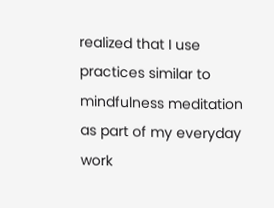realized that I use practices similar to mindfulness meditation as part of my everyday work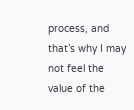process, and that’s why I may not feel the value of the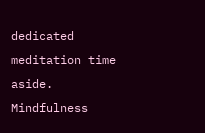dedicated meditation time aside. Mindfulness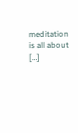meditation is all about […]